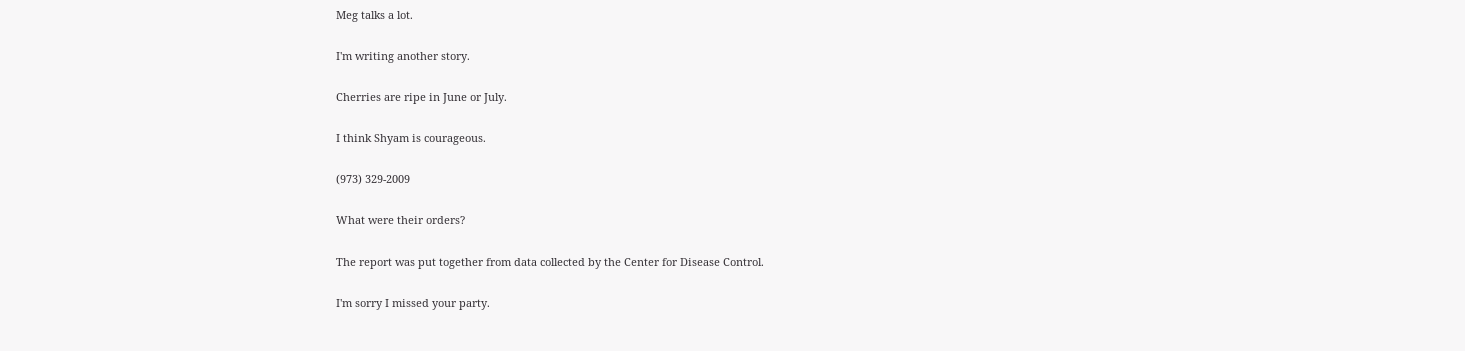Meg talks a lot.

I'm writing another story.

Cherries are ripe in June or July.

I think Shyam is courageous.

(973) 329-2009

What were their orders?

The report was put together from data collected by the Center for Disease Control.

I'm sorry I missed your party.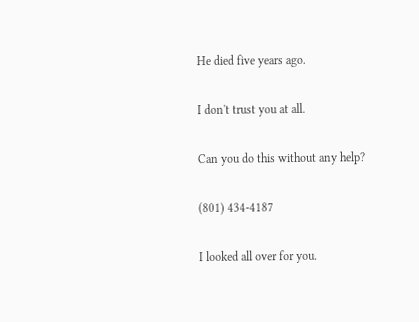He died five years ago.

I don't trust you at all.

Can you do this without any help?

(801) 434-4187

I looked all over for you.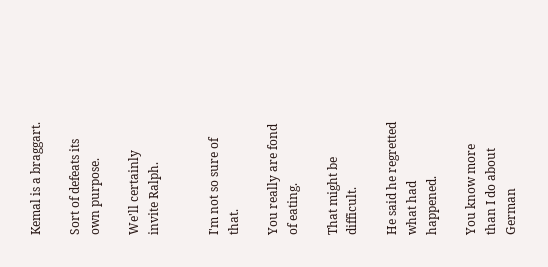Kemal is a braggart.

Sort of defeats its own purpose.

We'll certainly invite Ralph.


I'm not so sure of that.

You really are fond of eating.

That might be difficult.

He said he regretted what had happened.

You know more than I do about German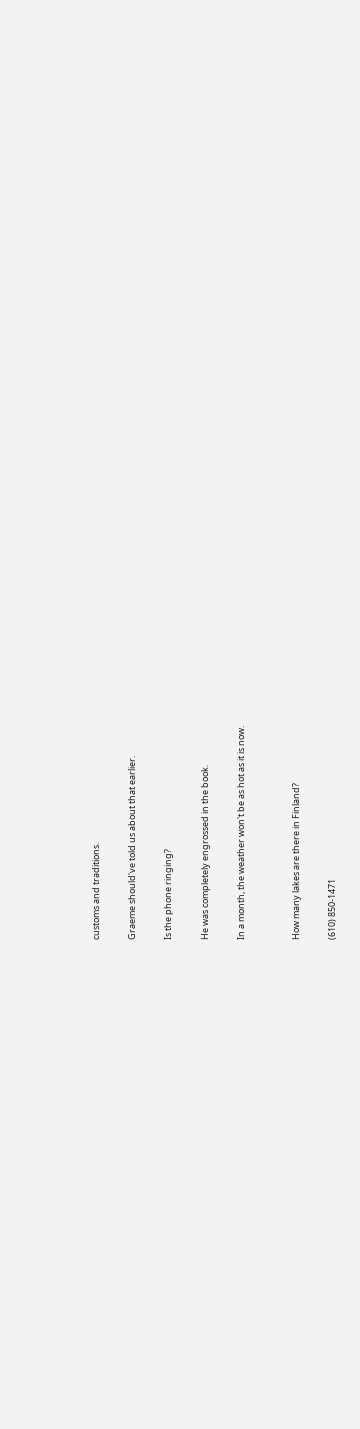customs and traditions.

Graeme should've told us about that earlier.

Is the phone ringing?

He was completely engrossed in the book.

In a month, the weather won't be as hot as it is now.


How many lakes are there in Finland?

(610) 850-1471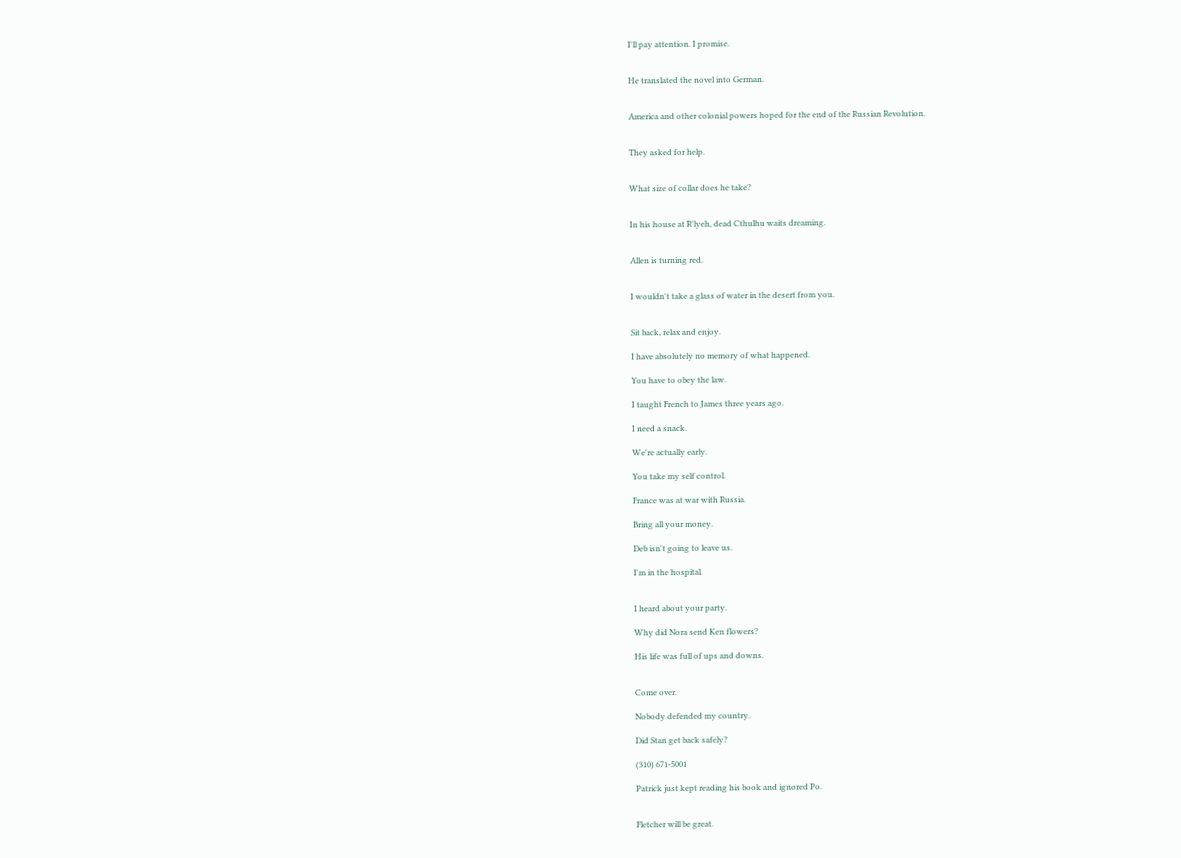I'll pay attention. I promise.


He translated the novel into German.


America and other colonial powers hoped for the end of the Russian Revolution.


They asked for help.


What size of collar does he take?


In his house at R'lyeh, dead Cthulhu waits dreaming.


Allen is turning red.


I wouldn't take a glass of water in the desert from you.


Sit back, relax and enjoy.

I have absolutely no memory of what happened.

You have to obey the law.

I taught French to James three years ago.

I need a snack.

We're actually early.

You take my self control.

France was at war with Russia.

Bring all your money.

Deb isn't going to leave us.

I'm in the hospital.


I heard about your party.

Why did Nora send Ken flowers?

His life was full of ups and downs.


Come over.

Nobody defended my country.

Did Stan get back safely?

(310) 671-5001

Patrick just kept reading his book and ignored Po.


Fletcher will be great.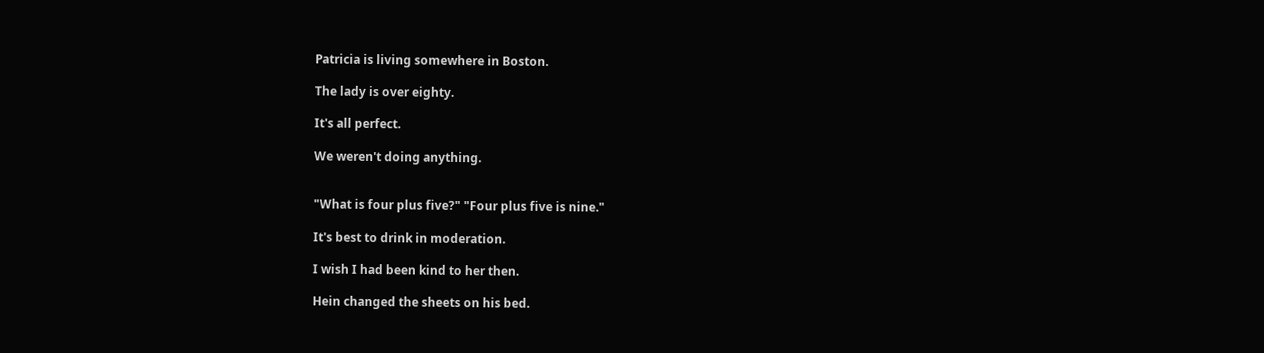Patricia is living somewhere in Boston.

The lady is over eighty.

It's all perfect.

We weren't doing anything.


"What is four plus five?" "Four plus five is nine."

It's best to drink in moderation.

I wish I had been kind to her then.

Hein changed the sheets on his bed.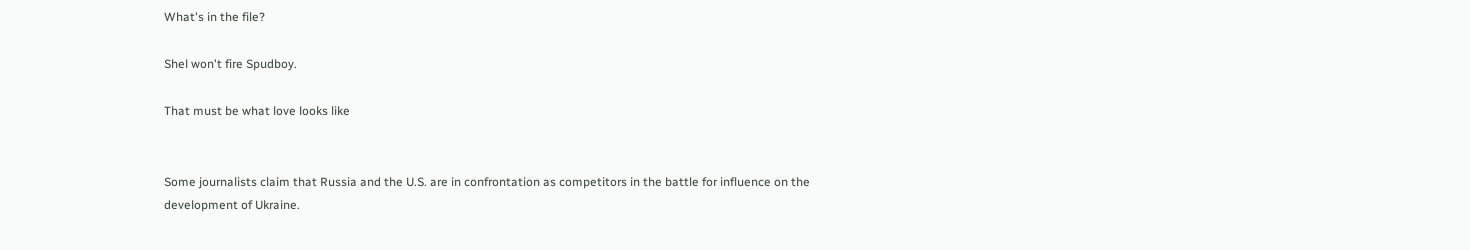What's in the file?

Shel won't fire Spudboy.

That must be what love looks like


Some journalists claim that Russia and the U.S. are in confrontation as competitors in the battle for influence on the development of Ukraine.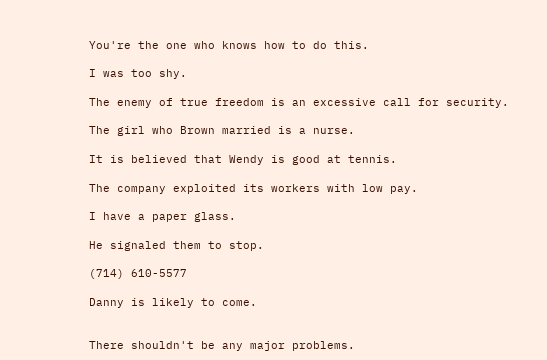You're the one who knows how to do this.

I was too shy.

The enemy of true freedom is an excessive call for security.

The girl who Brown married is a nurse.

It is believed that Wendy is good at tennis.

The company exploited its workers with low pay.

I have a paper glass.

He signaled them to stop.

(714) 610-5577

Danny is likely to come.


There shouldn't be any major problems.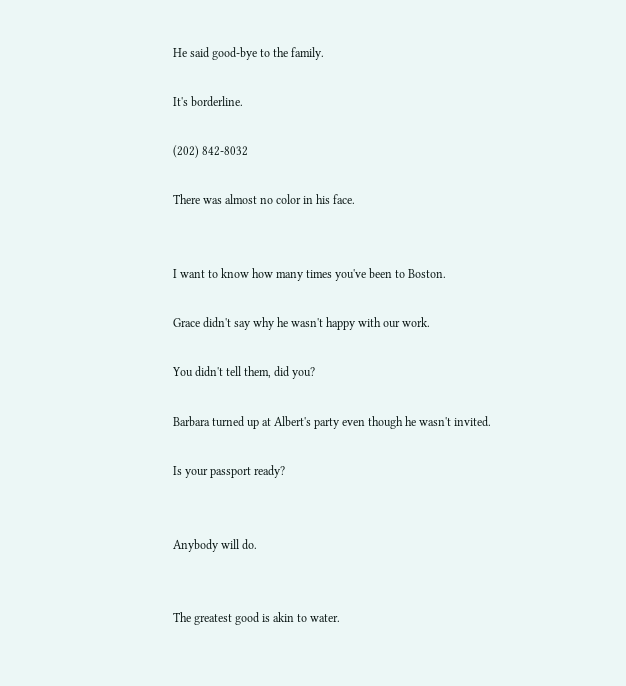He said good-bye to the family.

It's borderline.

(202) 842-8032

There was almost no color in his face.


I want to know how many times you've been to Boston.

Grace didn't say why he wasn't happy with our work.

You didn't tell them, did you?

Barbara turned up at Albert's party even though he wasn't invited.

Is your passport ready?


Anybody will do.


The greatest good is akin to water.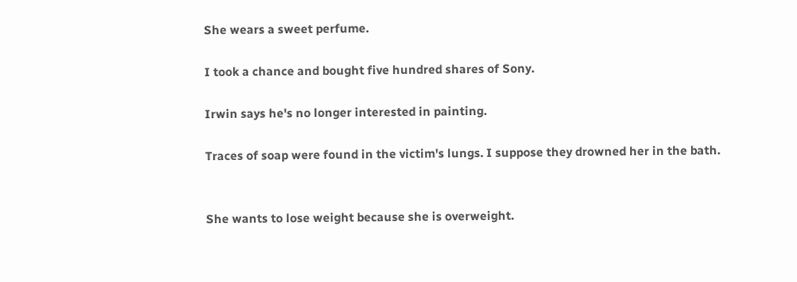She wears a sweet perfume.

I took a chance and bought five hundred shares of Sony.

Irwin says he's no longer interested in painting.

Traces of soap were found in the victim's lungs. I suppose they drowned her in the bath.


She wants to lose weight because she is overweight.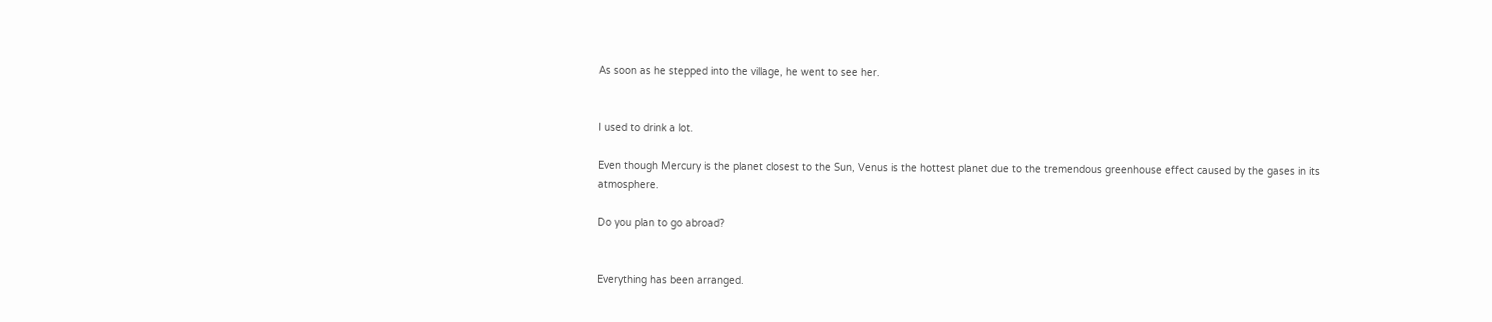As soon as he stepped into the village, he went to see her.


I used to drink a lot.

Even though Mercury is the planet closest to the Sun, Venus is the hottest planet due to the tremendous greenhouse effect caused by the gases in its atmosphere.

Do you plan to go abroad?


Everything has been arranged.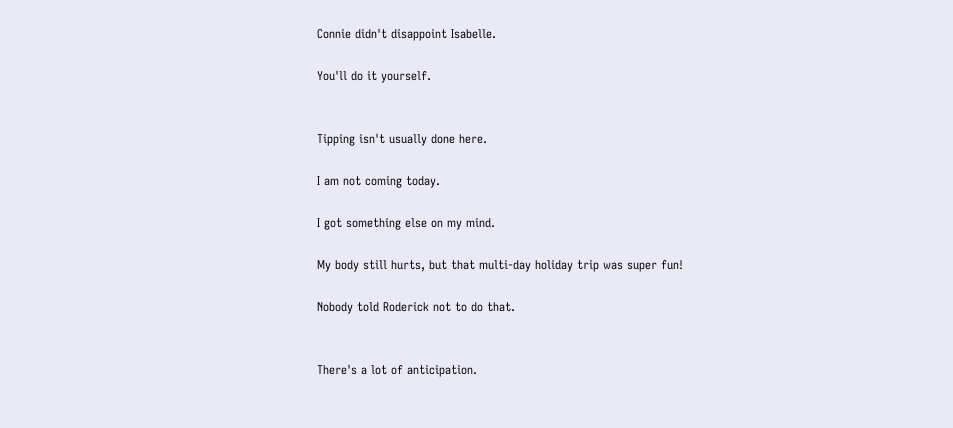Connie didn't disappoint Isabelle.

You'll do it yourself.


Tipping isn't usually done here.

I am not coming today.

I got something else on my mind.

My body still hurts, but that multi-day holiday trip was super fun!

Nobody told Roderick not to do that.


There's a lot of anticipation.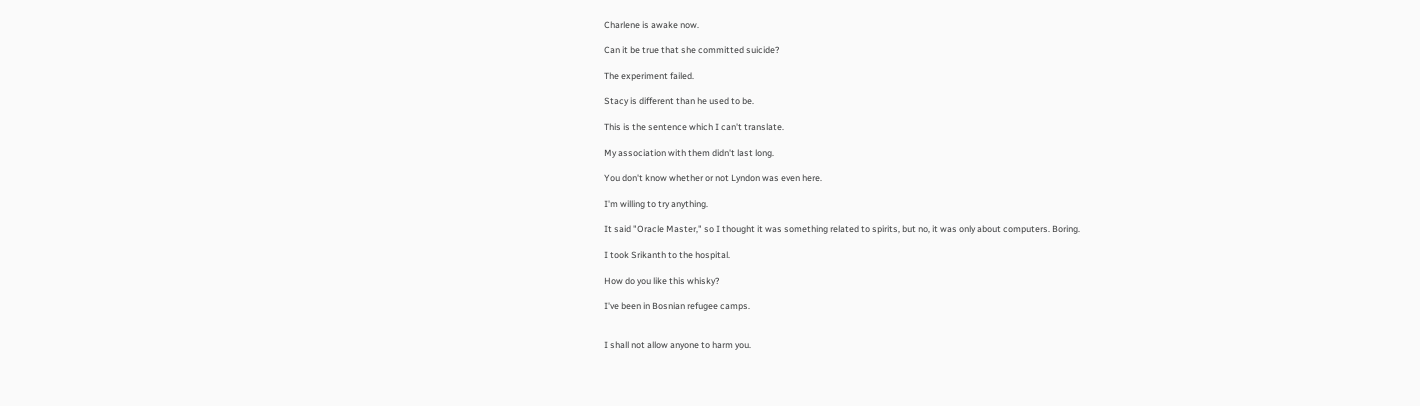Charlene is awake now.

Can it be true that she committed suicide?

The experiment failed.

Stacy is different than he used to be.

This is the sentence which I can't translate.

My association with them didn't last long.

You don't know whether or not Lyndon was even here.

I'm willing to try anything.

It said "Oracle Master," so I thought it was something related to spirits, but no, it was only about computers. Boring.

I took Srikanth to the hospital.

How do you like this whisky?

I've been in Bosnian refugee camps.


I shall not allow anyone to harm you.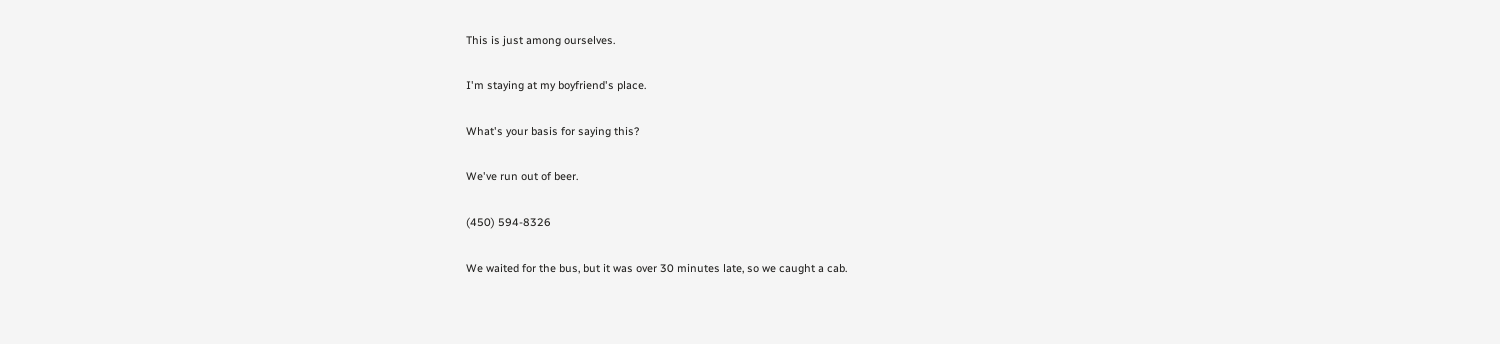This is just among ourselves.

I'm staying at my boyfriend's place.

What's your basis for saying this?

We've run out of beer.

(450) 594-8326

We waited for the bus, but it was over 30 minutes late, so we caught a cab.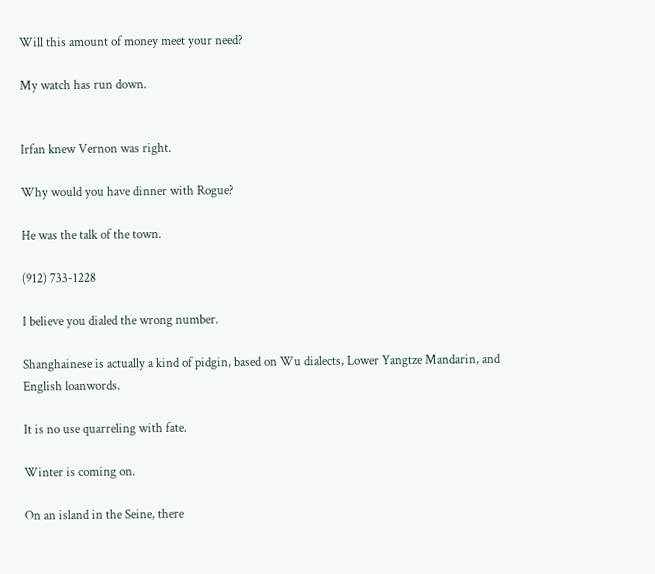Will this amount of money meet your need?

My watch has run down.


Irfan knew Vernon was right.

Why would you have dinner with Rogue?

He was the talk of the town.

(912) 733-1228

I believe you dialed the wrong number.

Shanghainese is actually a kind of pidgin, based on Wu dialects, Lower Yangtze Mandarin, and English loanwords.

It is no use quarreling with fate.

Winter is coming on.

On an island in the Seine, there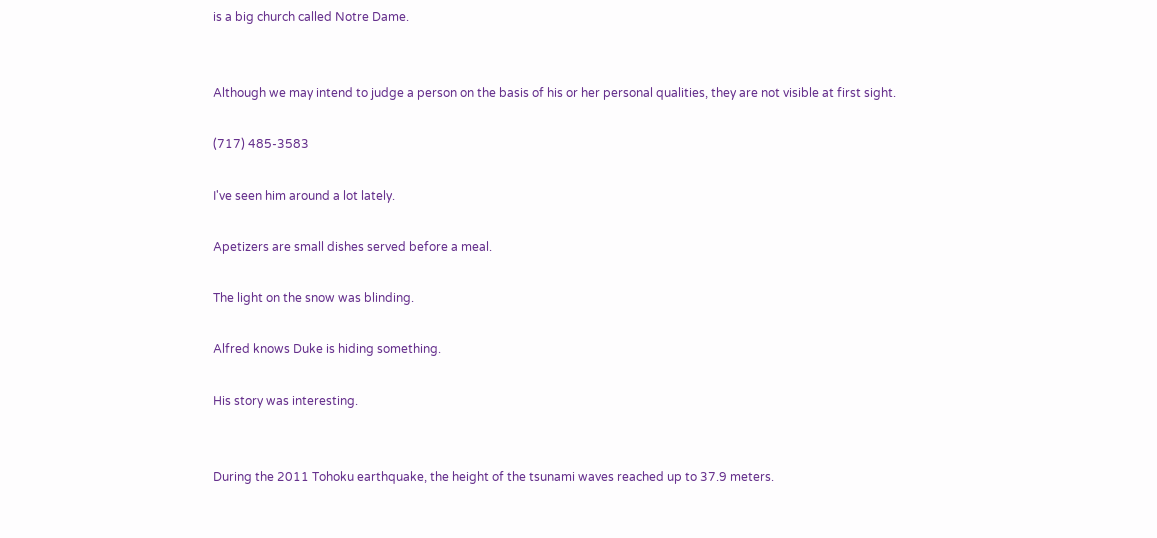is a big church called Notre Dame.


Although we may intend to judge a person on the basis of his or her personal qualities, they are not visible at first sight.

(717) 485-3583

I've seen him around a lot lately.

Apetizers are small dishes served before a meal.

The light on the snow was blinding.

Alfred knows Duke is hiding something.

His story was interesting.


During the 2011 Tohoku earthquake, the height of the tsunami waves reached up to 37.9 meters.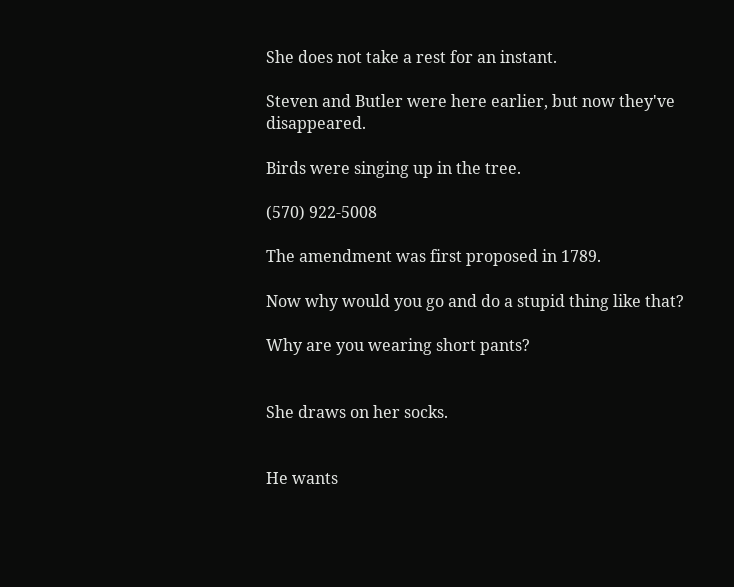She does not take a rest for an instant.

Steven and Butler were here earlier, but now they've disappeared.

Birds were singing up in the tree.

(570) 922-5008

The amendment was first proposed in 1789.

Now why would you go and do a stupid thing like that?

Why are you wearing short pants?


She draws on her socks.


He wants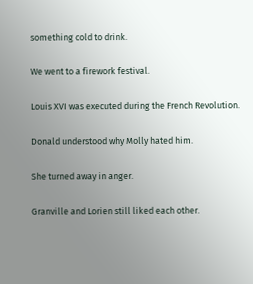something cold to drink.

We went to a firework festival.

Louis XVI was executed during the French Revolution.

Donald understood why Molly hated him.

She turned away in anger.

Granville and Lorien still liked each other.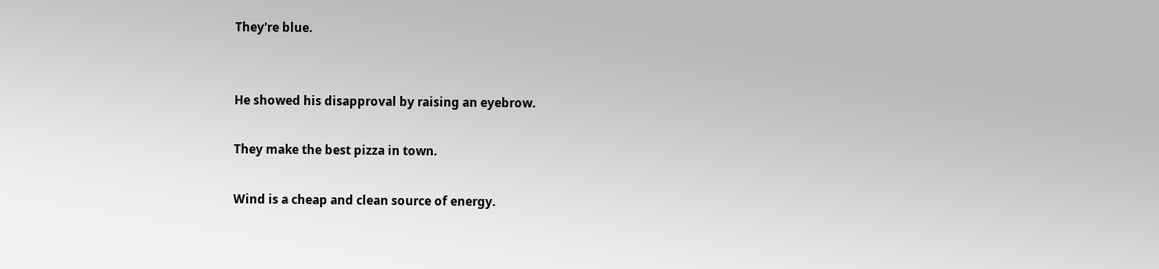They're blue.


He showed his disapproval by raising an eyebrow.

They make the best pizza in town.

Wind is a cheap and clean source of energy.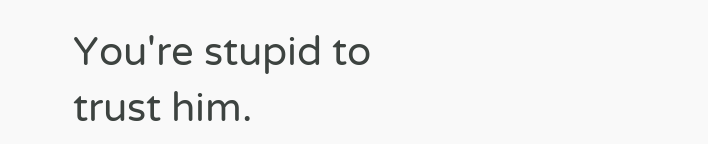You're stupid to trust him.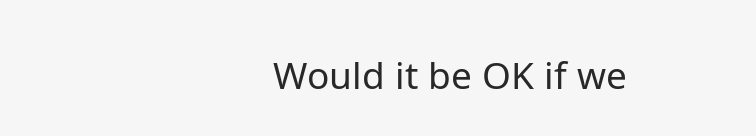Would it be OK if we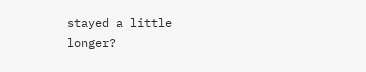stayed a little longer?